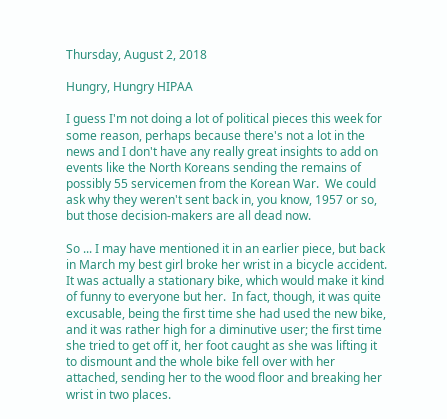Thursday, August 2, 2018

Hungry, Hungry HIPAA

I guess I'm not doing a lot of political pieces this week for some reason, perhaps because there's not a lot in the news and I don't have any really great insights to add on events like the North Koreans sending the remains of possibly 55 servicemen from the Korean War.  We could ask why they weren't sent back in, you know, 1957 or so, but those decision-makers are all dead now.

So ... I may have mentioned it in an earlier piece, but back in March my best girl broke her wrist in a bicycle accident.  It was actually a stationary bike, which would make it kind of funny to everyone but her.  In fact, though, it was quite excusable, being the first time she had used the new bike, and it was rather high for a diminutive user; the first time she tried to get off it, her foot caught as she was lifting it to dismount and the whole bike fell over with her attached, sending her to the wood floor and breaking her wrist in two places.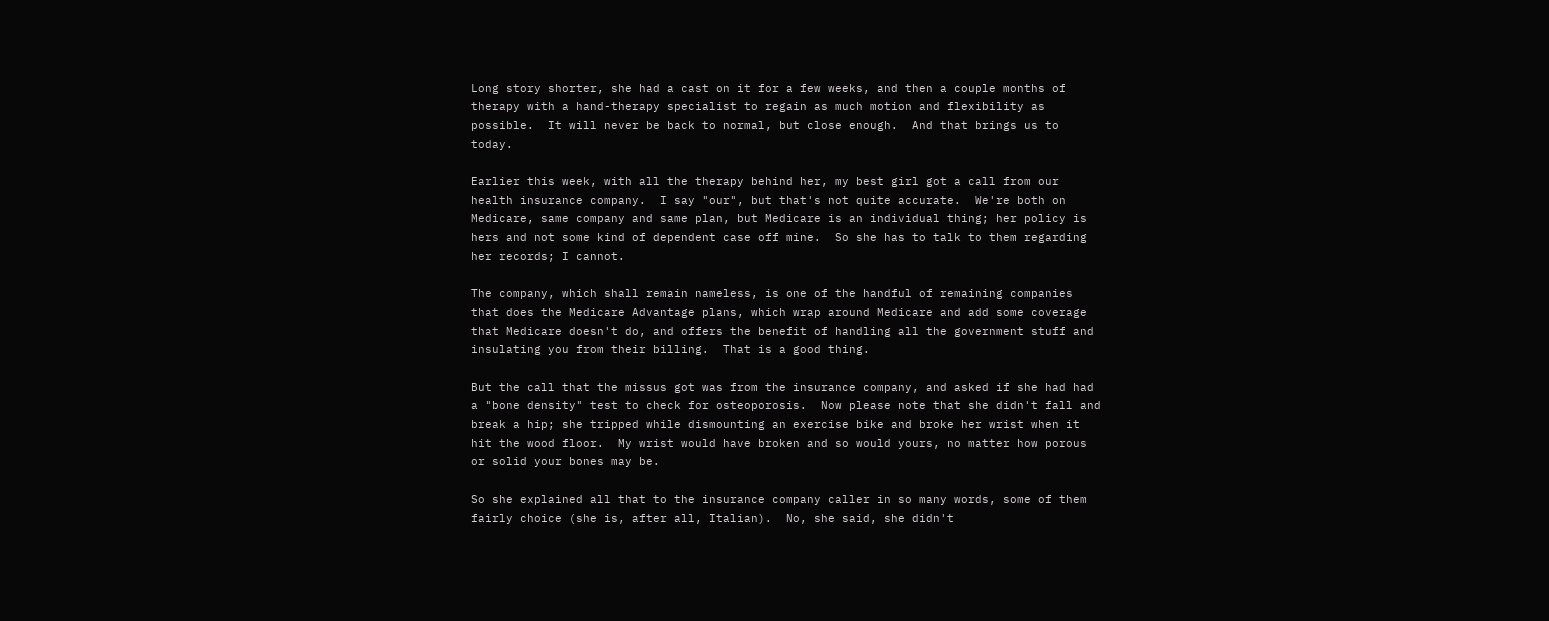Long story shorter, she had a cast on it for a few weeks, and then a couple months of therapy with a hand-therapy specialist to regain as much motion and flexibility as possible.  It will never be back to normal, but close enough.  And that brings us to today.

Earlier this week, with all the therapy behind her, my best girl got a call from our health insurance company.  I say "our", but that's not quite accurate.  We're both on Medicare, same company and same plan, but Medicare is an individual thing; her policy is hers and not some kind of dependent case off mine.  So she has to talk to them regarding her records; I cannot.

The company, which shall remain nameless, is one of the handful of remaining companies that does the Medicare Advantage plans, which wrap around Medicare and add some coverage that Medicare doesn't do, and offers the benefit of handling all the government stuff and insulating you from their billing.  That is a good thing.

But the call that the missus got was from the insurance company, and asked if she had had a "bone density" test to check for osteoporosis.  Now please note that she didn't fall and break a hip; she tripped while dismounting an exercise bike and broke her wrist when it hit the wood floor.  My wrist would have broken and so would yours, no matter how porous or solid your bones may be.

So she explained all that to the insurance company caller in so many words, some of them fairly choice (she is, after all, Italian).  No, she said, she didn't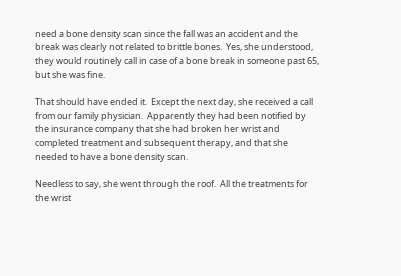need a bone density scan since the fall was an accident and the break was clearly not related to brittle bones.  Yes, she understood, they would routinely call in case of a bone break in someone past 65, but she was fine.

That should have ended it.  Except the next day, she received a call from our family physician.  Apparently they had been notified by the insurance company that she had broken her wrist and completed treatment and subsequent therapy, and that she needed to have a bone density scan.

Needless to say, she went through the roof.  All the treatments for the wrist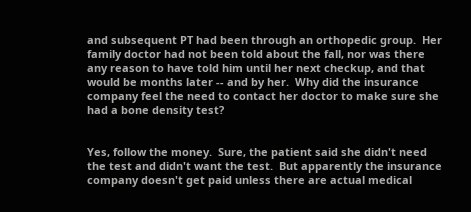and subsequent PT had been through an orthopedic group.  Her family doctor had not been told about the fall, nor was there any reason to have told him until her next checkup, and that would be months later -- and by her.  Why did the insurance company feel the need to contact her doctor to make sure she had a bone density test?


Yes, follow the money.  Sure, the patient said she didn't need the test and didn't want the test.  But apparently the insurance company doesn't get paid unless there are actual medical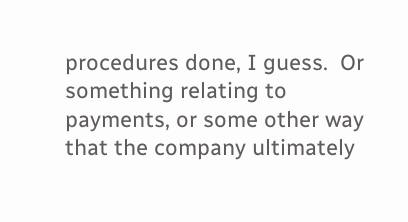procedures done, I guess.  Or something relating to payments, or some other way that the company ultimately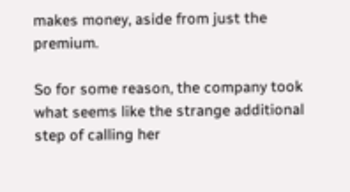makes money, aside from just the premium.

So for some reason, the company took what seems like the strange additional step of calling her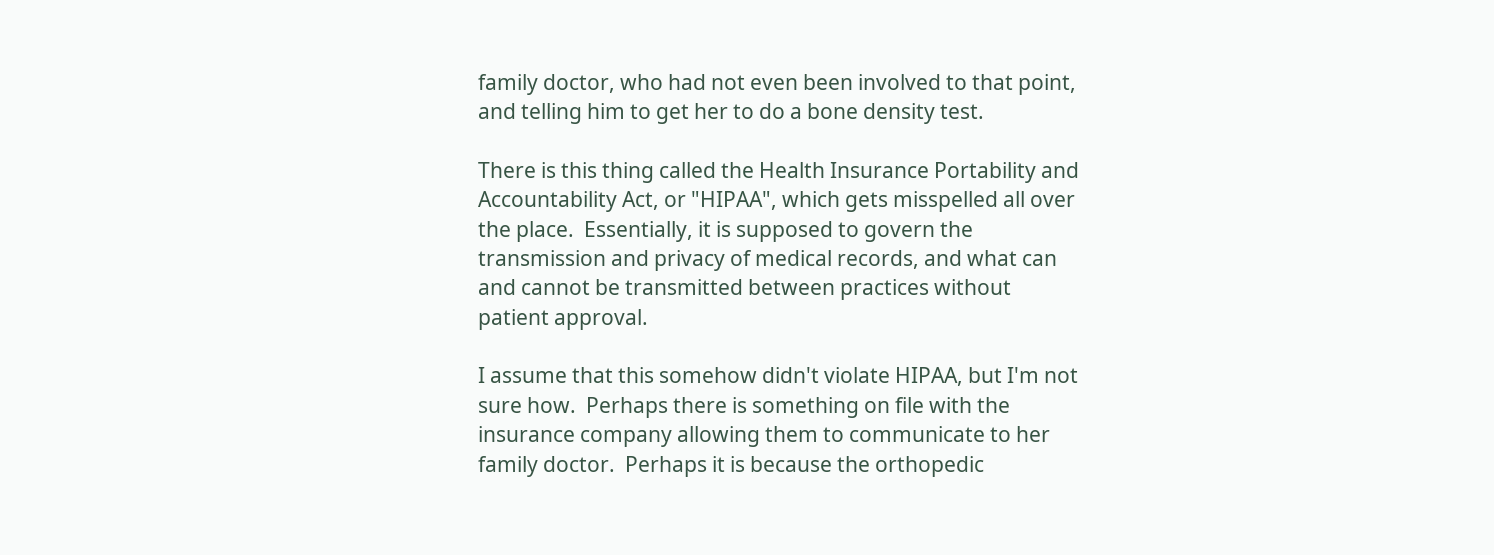family doctor, who had not even been involved to that point, and telling him to get her to do a bone density test.

There is this thing called the Health Insurance Portability and Accountability Act, or "HIPAA", which gets misspelled all over the place.  Essentially, it is supposed to govern the transmission and privacy of medical records, and what can and cannot be transmitted between practices without patient approval.

I assume that this somehow didn't violate HIPAA, but I'm not sure how.  Perhaps there is something on file with the insurance company allowing them to communicate to her family doctor.  Perhaps it is because the orthopedic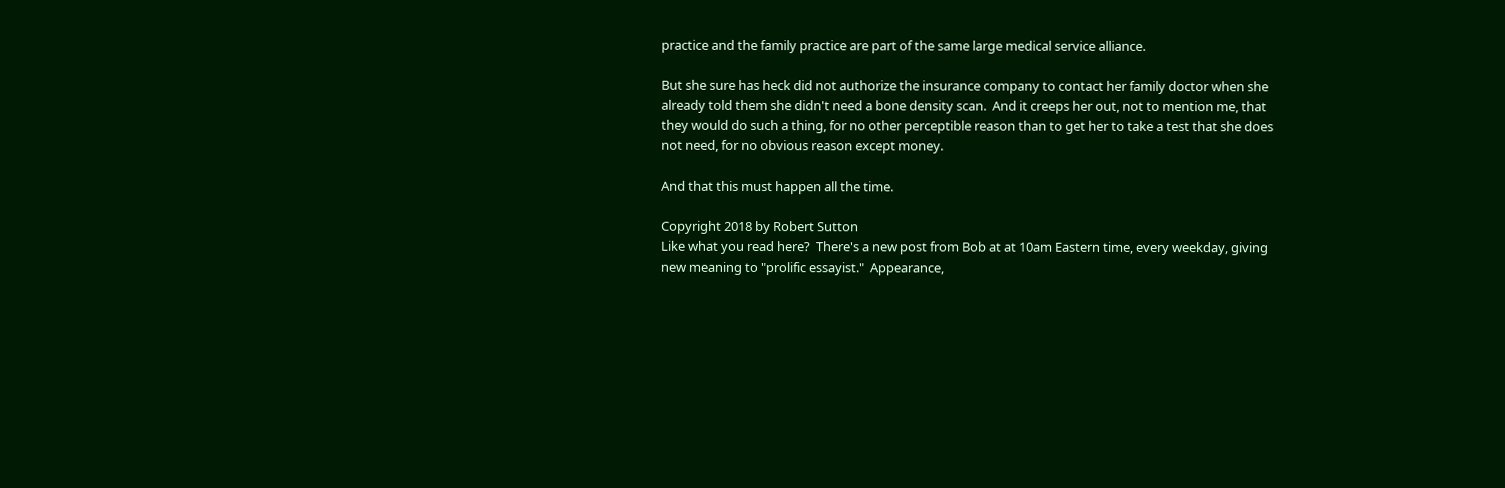practice and the family practice are part of the same large medical service alliance.

But she sure has heck did not authorize the insurance company to contact her family doctor when she already told them she didn't need a bone density scan.  And it creeps her out, not to mention me, that they would do such a thing, for no other perceptible reason than to get her to take a test that she does not need, for no obvious reason except money.

And that this must happen all the time.

Copyright 2018 by Robert Sutton
Like what you read here?  There's a new post from Bob at at 10am Eastern time, every weekday, giving new meaning to "prolific essayist."  Appearance,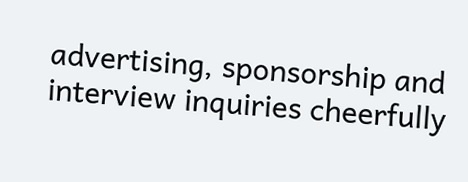advertising, sponsorship and interview inquiries cheerfully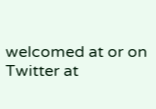welcomed at or on Twitter at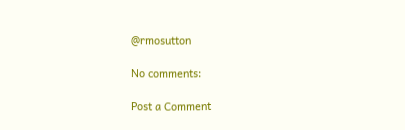@rmosutton

No comments:

Post a Comment